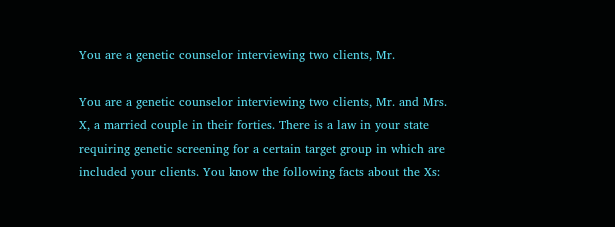You are a genetic counselor interviewing two clients, Mr.

You are a genetic counselor interviewing two clients, Mr. and Mrs. X, a married couple in their forties. There is a law in your state requiring genetic screening for a certain target group in which are included your clients. You know the following facts about the Xs: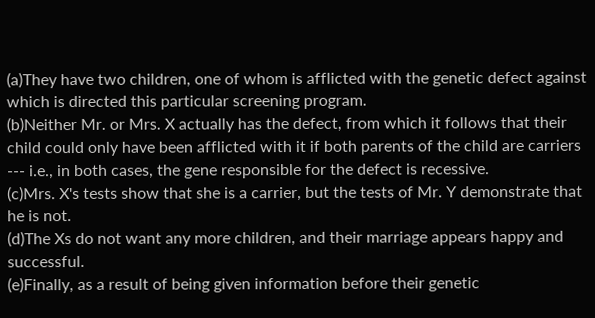(a)They have two children, one of whom is afflicted with the genetic defect against which is directed this particular screening program.
(b)Neither Mr. or Mrs. X actually has the defect, from which it follows that their child could only have been afflicted with it if both parents of the child are carriers --- i.e., in both cases, the gene responsible for the defect is recessive.
(c)Mrs. X's tests show that she is a carrier, but the tests of Mr. Y demonstrate that he is not.
(d)The Xs do not want any more children, and their marriage appears happy and successful.
(e)Finally, as a result of being given information before their genetic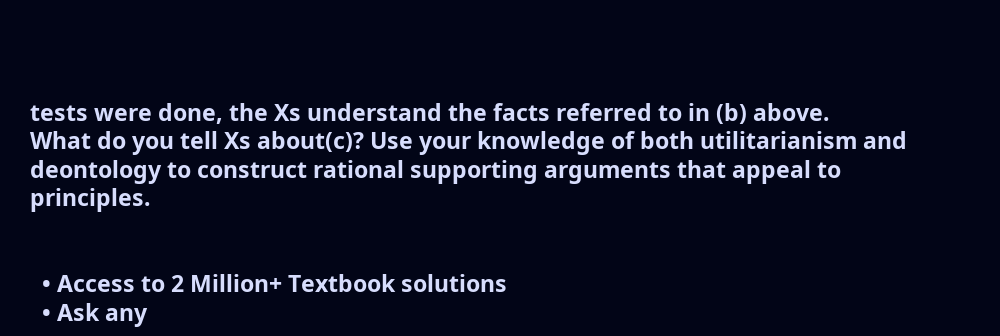tests were done, the Xs understand the facts referred to in (b) above.
What do you tell Xs about(c)? Use your knowledge of both utilitarianism and deontology to construct rational supporting arguments that appeal to principles.


  • Access to 2 Million+ Textbook solutions
  • Ask any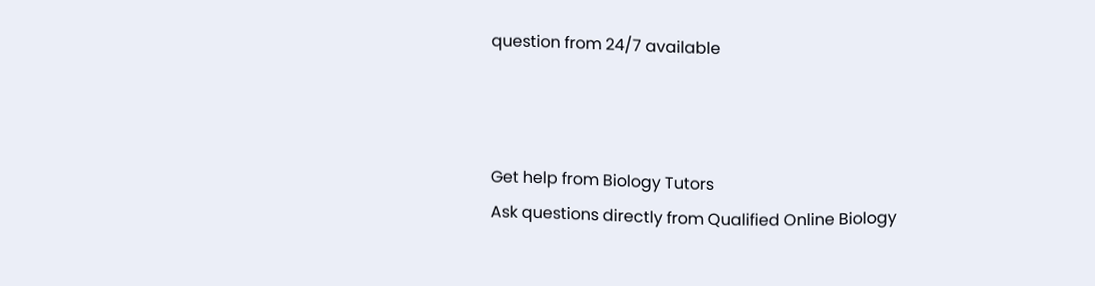question from 24/7 available



Get help from Biology Tutors
Ask questions directly from Qualified Online Biology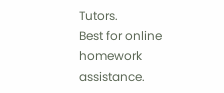Tutors.
Best for online homework assistance.